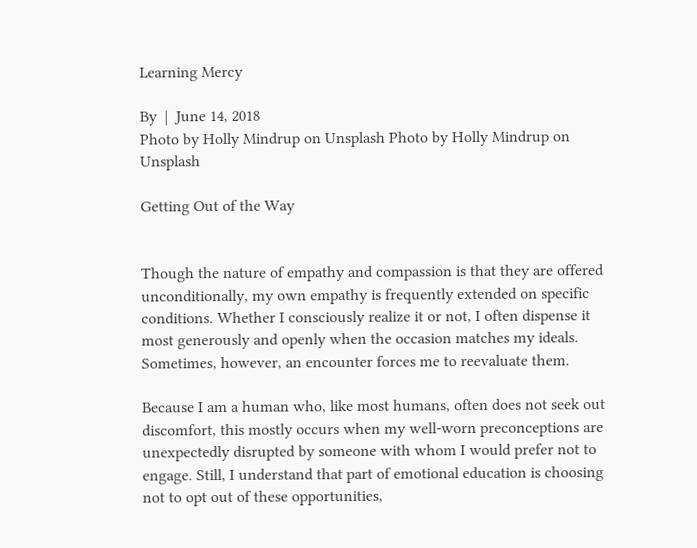Learning Mercy

By  |  June 14, 2018
Photo by Holly Mindrup on Unsplash Photo by Holly Mindrup on Unsplash

Getting Out of the Way


Though the nature of empathy and compassion is that they are offered unconditionally, my own empathy is frequently extended on specific conditions. Whether I consciously realize it or not, I often dispense it most generously and openly when the occasion matches my ideals. Sometimes, however, an encounter forces me to reevaluate them.

Because I am a human who, like most humans, often does not seek out discomfort, this mostly occurs when my well-worn preconceptions are unexpectedly disrupted by someone with whom I would prefer not to engage. Still, I understand that part of emotional education is choosing not to opt out of these opportunities,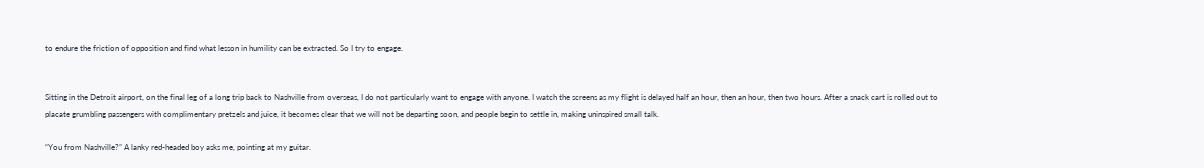to endure the friction of opposition and find what lesson in humility can be extracted. So I try to engage.


Sitting in the Detroit airport, on the final leg of a long trip back to Nashville from overseas, I do not particularly want to engage with anyone. I watch the screens as my flight is delayed half an hour, then an hour, then two hours. After a snack cart is rolled out to placate grumbling passengers with complimentary pretzels and juice, it becomes clear that we will not be departing soon, and people begin to settle in, making uninspired small talk.

“You from Nashville?” A lanky red-headed boy asks me, pointing at my guitar.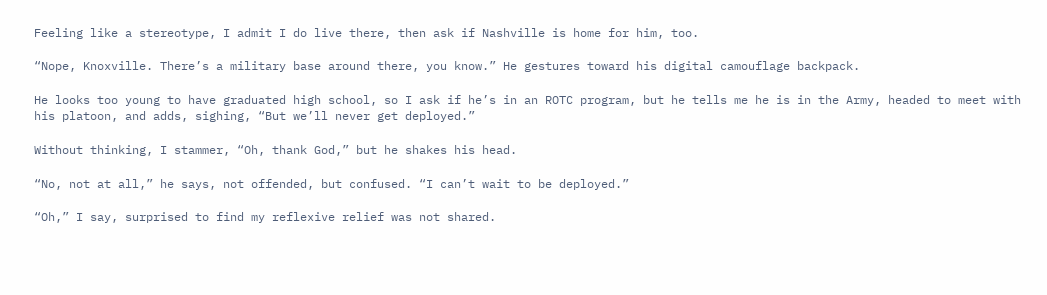Feeling like a stereotype, I admit I do live there, then ask if Nashville is home for him, too.

“Nope, Knoxville. There’s a military base around there, you know.” He gestures toward his digital camouflage backpack.

He looks too young to have graduated high school, so I ask if he’s in an ROTC program, but he tells me he is in the Army, headed to meet with his platoon, and adds, sighing, “But we’ll never get deployed.”

Without thinking, I stammer, “Oh, thank God,” but he shakes his head.

“No, not at all,” he says, not offended, but confused. “I can’t wait to be deployed.”

“Oh,” I say, surprised to find my reflexive relief was not shared.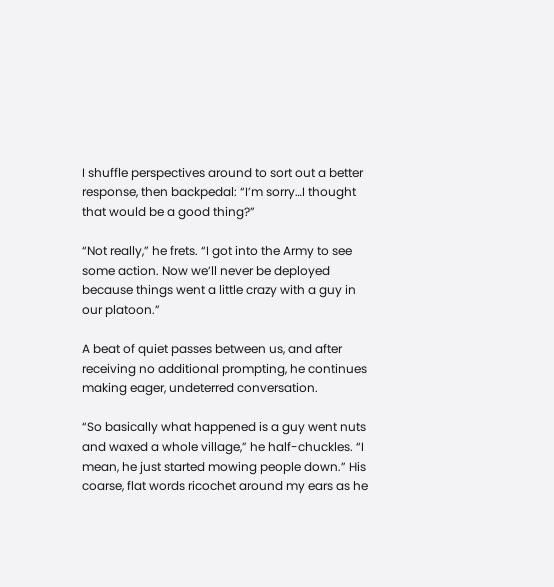I shuffle perspectives around to sort out a better response, then backpedal: “I’m sorry…I thought that would be a good thing?”

“Not really,” he frets. “I got into the Army to see some action. Now we’ll never be deployed because things went a little crazy with a guy in our platoon.”

A beat of quiet passes between us, and after receiving no additional prompting, he continues making eager, undeterred conversation.

“So basically what happened is a guy went nuts and waxed a whole village,” he half-chuckles. “I mean, he just started mowing people down.” His coarse, flat words ricochet around my ears as he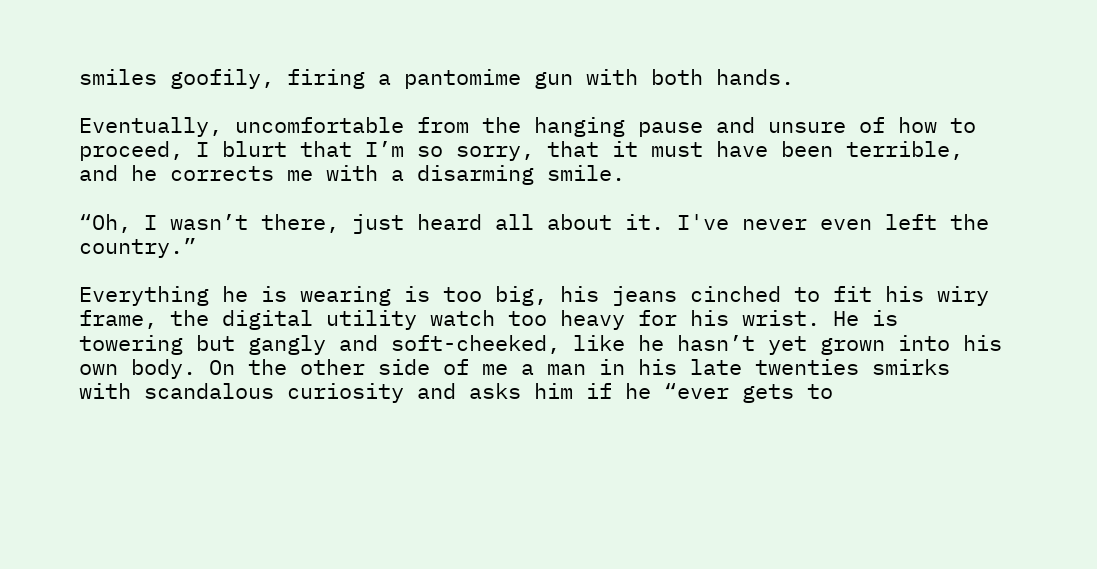smiles goofily, firing a pantomime gun with both hands.

Eventually, uncomfortable from the hanging pause and unsure of how to proceed, I blurt that I’m so sorry, that it must have been terrible, and he corrects me with a disarming smile.

“Oh, I wasn’t there, just heard all about it. I've never even left the country.”

Everything he is wearing is too big, his jeans cinched to fit his wiry frame, the digital utility watch too heavy for his wrist. He is towering but gangly and soft-cheeked, like he hasn’t yet grown into his own body. On the other side of me a man in his late twenties smirks with scandalous curiosity and asks him if he “ever gets to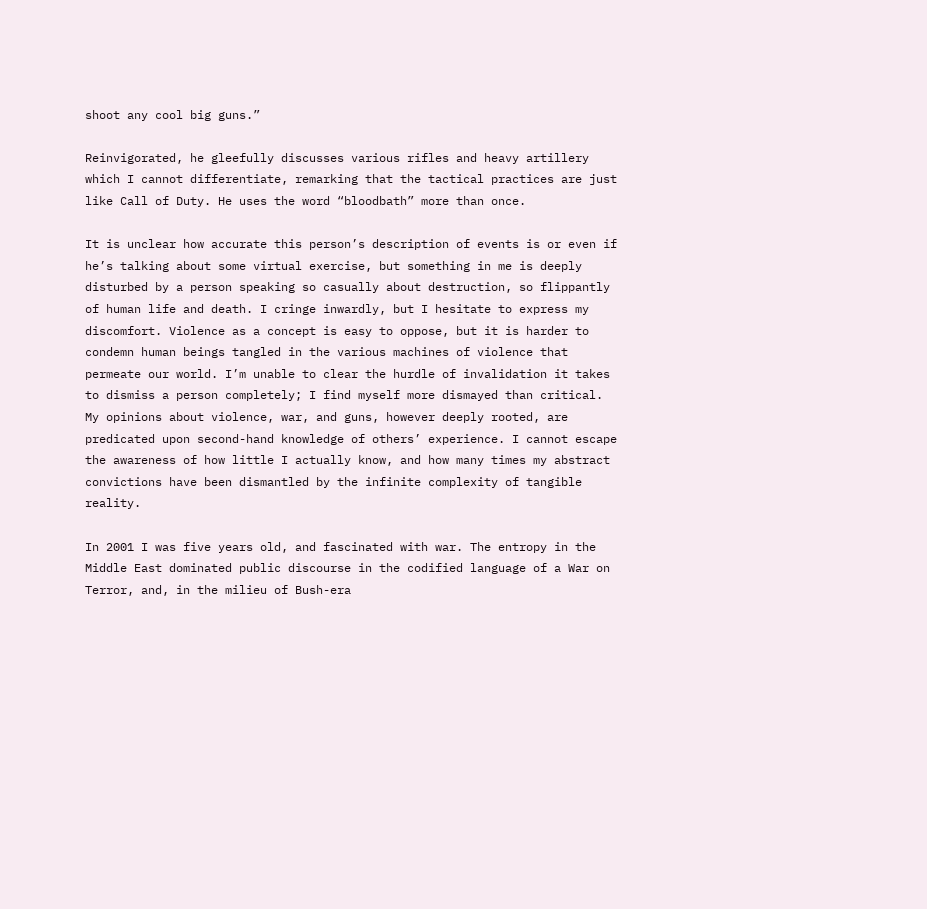shoot any cool big guns.”

Reinvigorated, he gleefully discusses various rifles and heavy artillery which I cannot differentiate, remarking that the tactical practices are just like Call of Duty. He uses the word “bloodbath” more than once.

It is unclear how accurate this person’s description of events is or even if he’s talking about some virtual exercise, but something in me is deeply disturbed by a person speaking so casually about destruction, so flippantly of human life and death. I cringe inwardly, but I hesitate to express my discomfort. Violence as a concept is easy to oppose, but it is harder to condemn human beings tangled in the various machines of violence that permeate our world. I’m unable to clear the hurdle of invalidation it takes to dismiss a person completely; I find myself more dismayed than critical. My opinions about violence, war, and guns, however deeply rooted, are predicated upon second-hand knowledge of others’ experience. I cannot escape the awareness of how little I actually know, and how many times my abstract convictions have been dismantled by the infinite complexity of tangible reality.

In 2001 I was five years old, and fascinated with war. The entropy in the Middle East dominated public discourse in the codified language of a War on Terror, and, in the milieu of Bush-era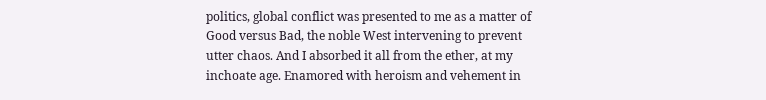politics, global conflict was presented to me as a matter of Good versus Bad, the noble West intervening to prevent utter chaos. And I absorbed it all from the ether, at my inchoate age. Enamored with heroism and vehement in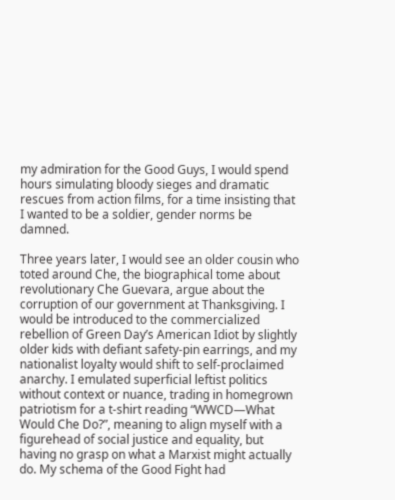my admiration for the Good Guys, I would spend hours simulating bloody sieges and dramatic rescues from action films, for a time insisting that I wanted to be a soldier, gender norms be damned.

Three years later, I would see an older cousin who toted around Che, the biographical tome about revolutionary Che Guevara, argue about the corruption of our government at Thanksgiving. I would be introduced to the commercialized rebellion of Green Day’s American Idiot by slightly older kids with defiant safety-pin earrings, and my nationalist loyalty would shift to self-proclaimed anarchy. I emulated superficial leftist politics without context or nuance, trading in homegrown patriotism for a t-shirt reading “WWCD—What Would Che Do?”, meaning to align myself with a figurehead of social justice and equality, but having no grasp on what a Marxist might actually do. My schema of the Good Fight had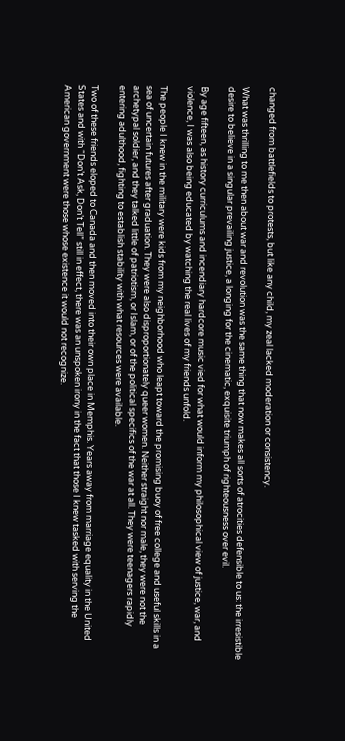changed from battlefields to protests, but like any child, my zeal lacked moderation or consistency.

What was thrilling to me then about war and revolution was the same thing that now makes all sorts of atrocities defensible to us: the irresistible desire to believe in a singular prevailing justice, a longing for the cinematic, exquisite triumph of righteousness over evil.

By age fifteen, as history curriculums and incendiary hardcore music vied for what would inform my philosophical view of justice, war, and violence, I was also being educated by watching the real lives of my friends unfold.

The people I knew in the military were kids from my neighborhood who leapt toward the promising buoy of free college and useful skills in a sea of uncertain futures after graduation. They were also disproportionately queer women. Neither straight nor male, they were not the archetypal soldier, and they talked little of patriotism, or Islam, or of the political specifics of the war at all. They were teenagers rapidly entering adulthood, fighting to establish stability with what resources were available.

Two of these friends eloped to Canada and then moved into their own place in Memphis. Years away from marriage equality in the United States and with “Don’t Ask, Don’t Tell” still in effect, there was an unspoken irony in the fact that those I knew tasked with serving the American government were those whose existence it would not recognize.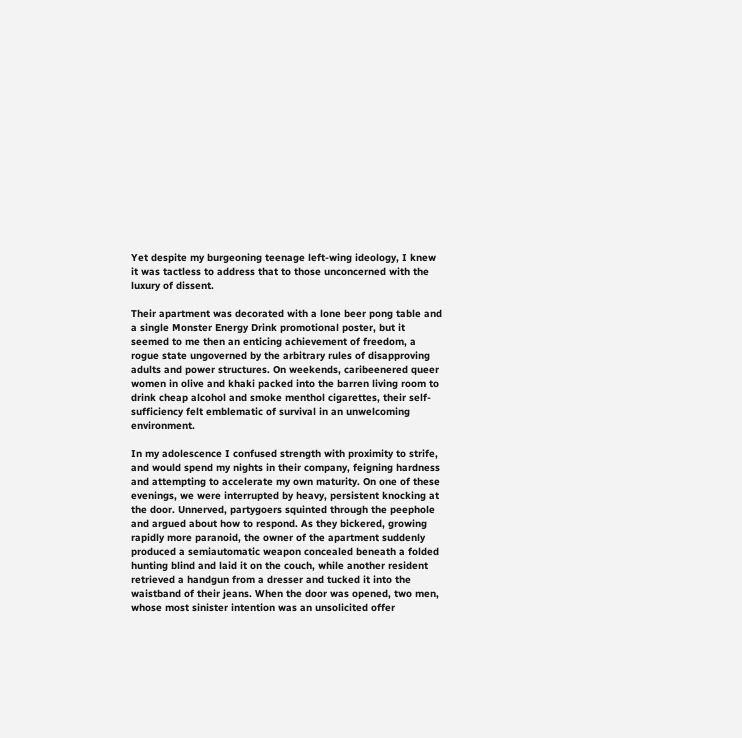Yet despite my burgeoning teenage left-wing ideology, I knew it was tactless to address that to those unconcerned with the luxury of dissent.

Their apartment was decorated with a lone beer pong table and a single Monster Energy Drink promotional poster, but it seemed to me then an enticing achievement of freedom, a rogue state ungoverned by the arbitrary rules of disapproving adults and power structures. On weekends, caribeenered queer women in olive and khaki packed into the barren living room to drink cheap alcohol and smoke menthol cigarettes, their self-sufficiency felt emblematic of survival in an unwelcoming environment.

In my adolescence I confused strength with proximity to strife, and would spend my nights in their company, feigning hardness and attempting to accelerate my own maturity. On one of these evenings, we were interrupted by heavy, persistent knocking at the door. Unnerved, partygoers squinted through the peephole and argued about how to respond. As they bickered, growing rapidly more paranoid, the owner of the apartment suddenly produced a semiautomatic weapon concealed beneath a folded hunting blind and laid it on the couch, while another resident retrieved a handgun from a dresser and tucked it into the waistband of their jeans. When the door was opened, two men, whose most sinister intention was an unsolicited offer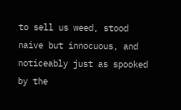to sell us weed, stood naive but innocuous, and noticeably just as spooked by the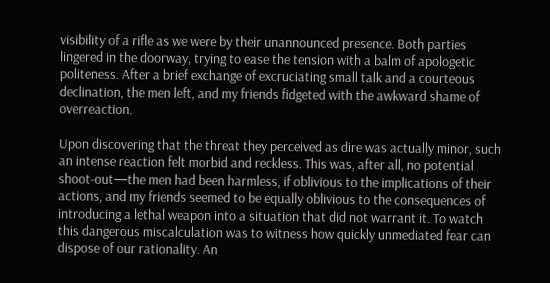visibility of a rifle as we were by their unannounced presence. Both parties lingered in the doorway, trying to ease the tension with a balm of apologetic politeness. After a brief exchange of excruciating small talk and a courteous declination, the men left, and my friends fidgeted with the awkward shame of overreaction.

Upon discovering that the threat they perceived as dire was actually minor, such an intense reaction felt morbid and reckless. This was, after all, no potential shoot-out—the men had been harmless, if oblivious to the implications of their actions, and my friends seemed to be equally oblivious to the consequences of introducing a lethal weapon into a situation that did not warrant it. To watch this dangerous miscalculation was to witness how quickly unmediated fear can dispose of our rationality. An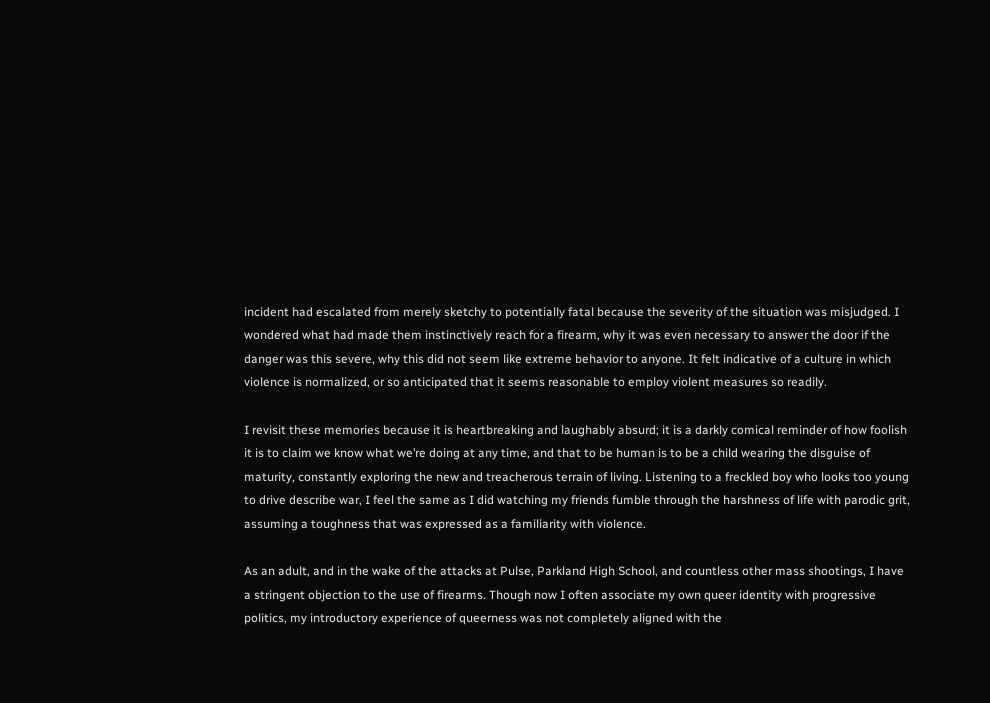incident had escalated from merely sketchy to potentially fatal because the severity of the situation was misjudged. I wondered what had made them instinctively reach for a firearm, why it was even necessary to answer the door if the danger was this severe, why this did not seem like extreme behavior to anyone. It felt indicative of a culture in which violence is normalized, or so anticipated that it seems reasonable to employ violent measures so readily.

I revisit these memories because it is heartbreaking and laughably absurd; it is a darkly comical reminder of how foolish it is to claim we know what we’re doing at any time, and that to be human is to be a child wearing the disguise of maturity, constantly exploring the new and treacherous terrain of living. Listening to a freckled boy who looks too young to drive describe war, I feel the same as I did watching my friends fumble through the harshness of life with parodic grit, assuming a toughness that was expressed as a familiarity with violence.

As an adult, and in the wake of the attacks at Pulse, Parkland High School, and countless other mass shootings, I have a stringent objection to the use of firearms. Though now I often associate my own queer identity with progressive politics, my introductory experience of queerness was not completely aligned with the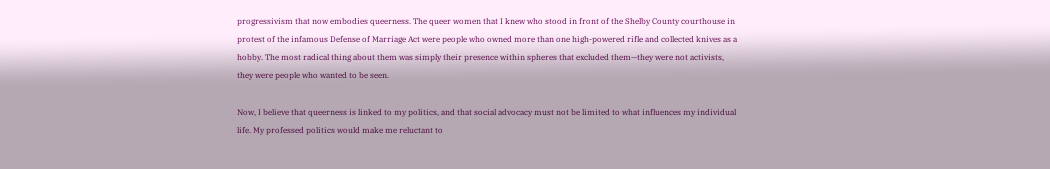progressivism that now embodies queerness. The queer women that I knew who stood in front of the Shelby County courthouse in protest of the infamous Defense of Marriage Act were people who owned more than one high-powered rifle and collected knives as a hobby. The most radical thing about them was simply their presence within spheres that excluded them—they were not activists, they were people who wanted to be seen.

Now, I believe that queerness is linked to my politics, and that social advocacy must not be limited to what influences my individual life. My professed politics would make me reluctant to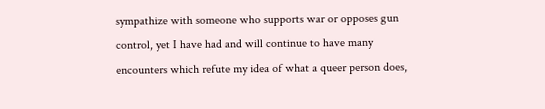sympathize with someone who supports war or opposes gun control, yet I have had and will continue to have many encounters which refute my idea of what a queer person does,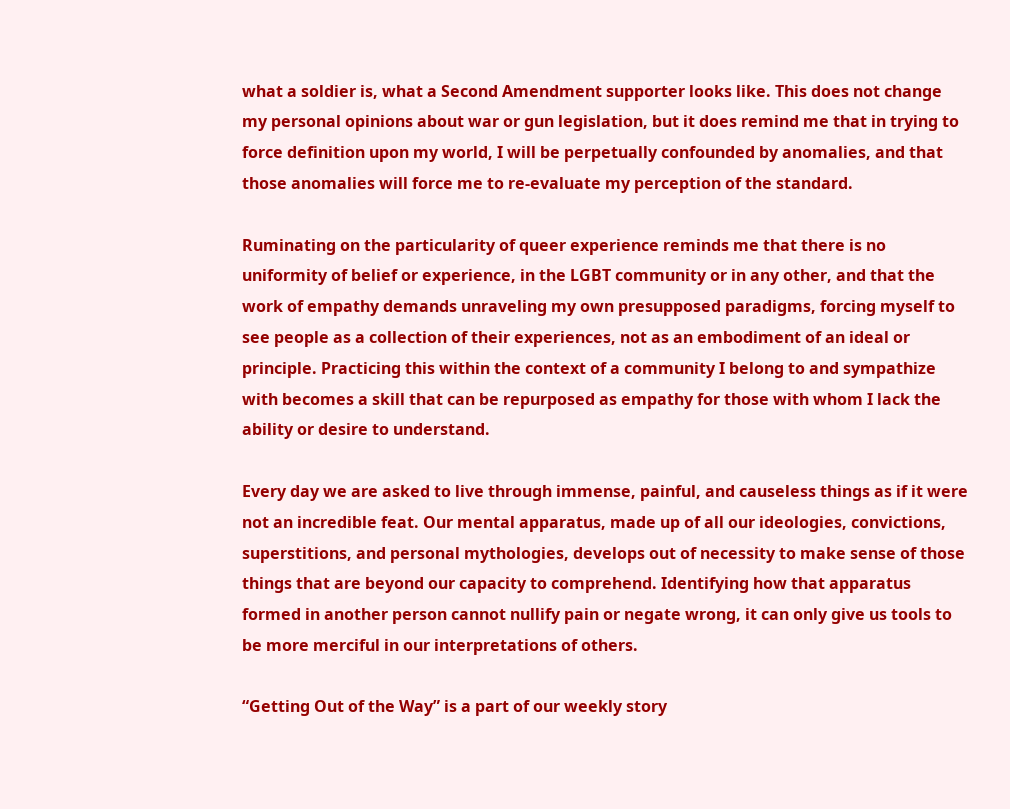what a soldier is, what a Second Amendment supporter looks like. This does not change my personal opinions about war or gun legislation, but it does remind me that in trying to force definition upon my world, I will be perpetually confounded by anomalies, and that those anomalies will force me to re-evaluate my perception of the standard.

Ruminating on the particularity of queer experience reminds me that there is no uniformity of belief or experience, in the LGBT community or in any other, and that the work of empathy demands unraveling my own presupposed paradigms, forcing myself to see people as a collection of their experiences, not as an embodiment of an ideal or principle. Practicing this within the context of a community I belong to and sympathize with becomes a skill that can be repurposed as empathy for those with whom I lack the ability or desire to understand.

Every day we are asked to live through immense, painful, and causeless things as if it were not an incredible feat. Our mental apparatus, made up of all our ideologies, convictions, superstitions, and personal mythologies, develops out of necessity to make sense of those things that are beyond our capacity to comprehend. Identifying how that apparatus formed in another person cannot nullify pain or negate wrong, it can only give us tools to be more merciful in our interpretations of others.

“Getting Out of the Way” is a part of our weekly story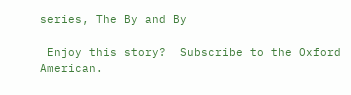series, The By and By

 Enjoy this story?  Subscribe to the Oxford American.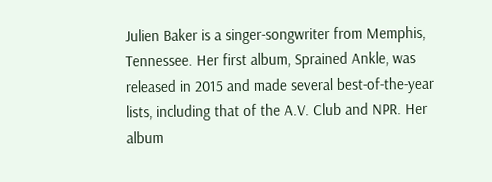Julien Baker is a singer-songwriter from Memphis, Tennessee. Her first album, Sprained Ankle, was released in 2015 and made several best-of-the-year lists, including that of the A.V. Club and NPR. Her album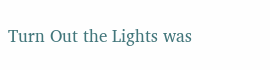Turn Out the Lights was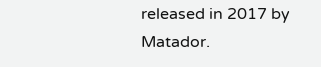released in 2017 by Matador.